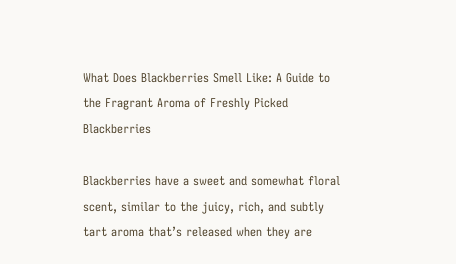What Does Blackberries Smell Like: A Guide to the Fragrant Aroma of Freshly Picked Blackberries

Blackberries have a sweet and somewhat floral scent, similar to the juicy, rich, and subtly tart aroma that’s released when they are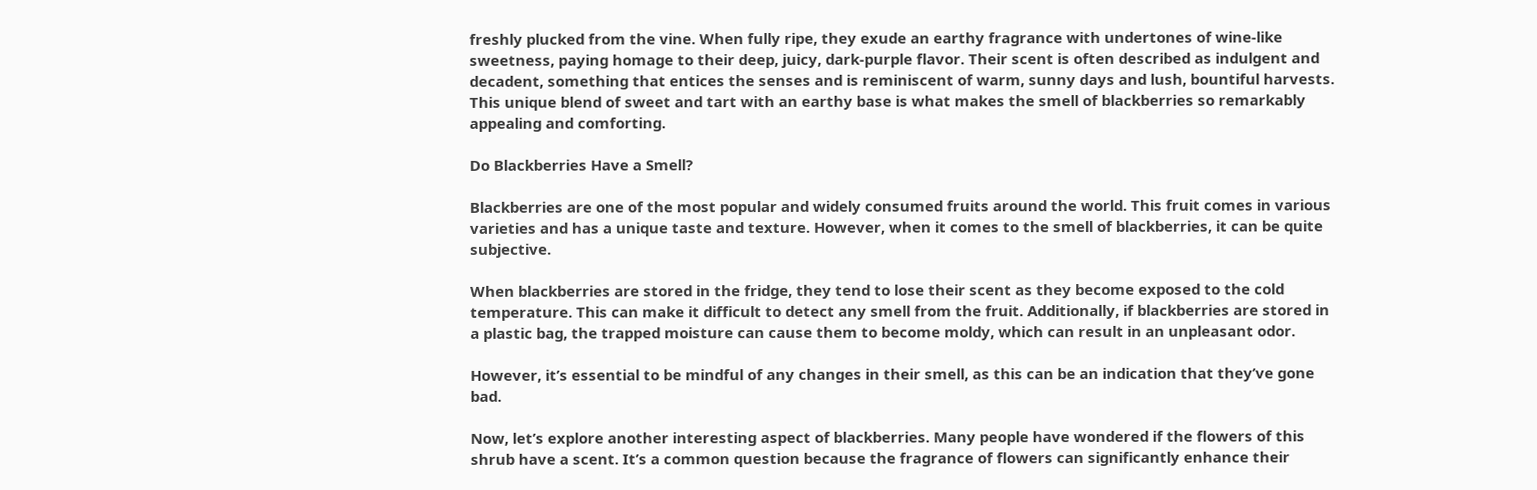freshly plucked from the vine. When fully ripe, they exude an earthy fragrance with undertones of wine-like sweetness, paying homage to their deep, juicy, dark-purple flavor. Their scent is often described as indulgent and decadent, something that entices the senses and is reminiscent of warm, sunny days and lush, bountiful harvests. This unique blend of sweet and tart with an earthy base is what makes the smell of blackberries so remarkably appealing and comforting.

Do Blackberries Have a Smell?

Blackberries are one of the most popular and widely consumed fruits around the world. This fruit comes in various varieties and has a unique taste and texture. However, when it comes to the smell of blackberries, it can be quite subjective.

When blackberries are stored in the fridge, they tend to lose their scent as they become exposed to the cold temperature. This can make it difficult to detect any smell from the fruit. Additionally, if blackberries are stored in a plastic bag, the trapped moisture can cause them to become moldy, which can result in an unpleasant odor.

However, it’s essential to be mindful of any changes in their smell, as this can be an indication that they’ve gone bad.

Now, let’s explore another interesting aspect of blackberries. Many people have wondered if the flowers of this shrub have a scent. It’s a common question because the fragrance of flowers can significantly enhance their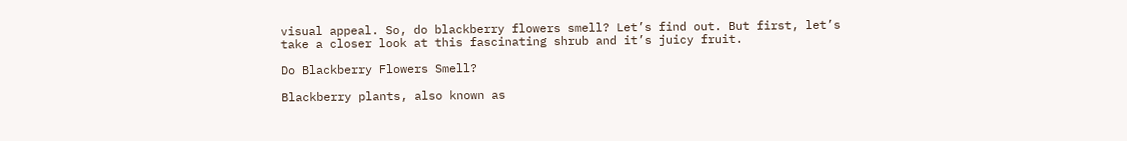visual appeal. So, do blackberry flowers smell? Let’s find out. But first, let’s take a closer look at this fascinating shrub and it’s juicy fruit.

Do Blackberry Flowers Smell?

Blackberry plants, also known as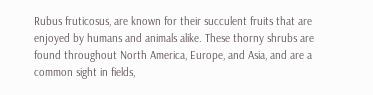Rubus fruticosus, are known for their succulent fruits that are enjoyed by humans and animals alike. These thorny shrubs are found throughout North America, Europe, and Asia, and are a common sight in fields,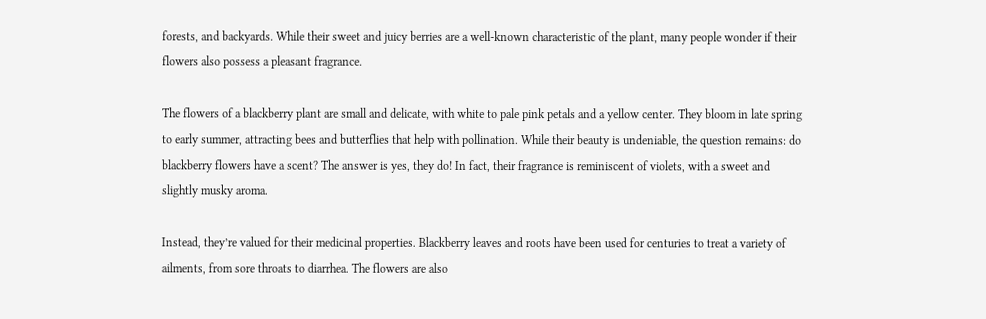forests, and backyards. While their sweet and juicy berries are a well-known characteristic of the plant, many people wonder if their flowers also possess a pleasant fragrance.

The flowers of a blackberry plant are small and delicate, with white to pale pink petals and a yellow center. They bloom in late spring to early summer, attracting bees and butterflies that help with pollination. While their beauty is undeniable, the question remains: do blackberry flowers have a scent? The answer is yes, they do! In fact, their fragrance is reminiscent of violets, with a sweet and slightly musky aroma.

Instead, they’re valued for their medicinal properties. Blackberry leaves and roots have been used for centuries to treat a variety of ailments, from sore throats to diarrhea. The flowers are also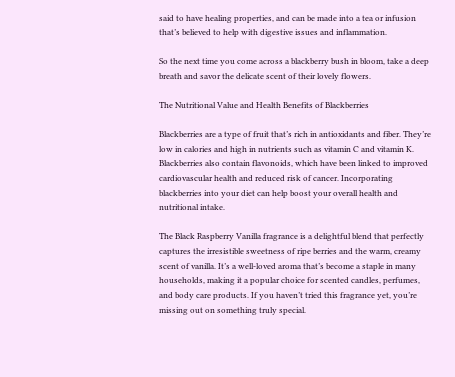said to have healing properties, and can be made into a tea or infusion that’s believed to help with digestive issues and inflammation.

So the next time you come across a blackberry bush in bloom, take a deep breath and savor the delicate scent of their lovely flowers.

The Nutritional Value and Health Benefits of Blackberries

Blackberries are a type of fruit that’s rich in antioxidants and fiber. They’re low in calories and high in nutrients such as vitamin C and vitamin K. Blackberries also contain flavonoids, which have been linked to improved cardiovascular health and reduced risk of cancer. Incorporating blackberries into your diet can help boost your overall health and nutritional intake.

The Black Raspberry Vanilla fragrance is a delightful blend that perfectly captures the irresistible sweetness of ripe berries and the warm, creamy scent of vanilla. It’s a well-loved aroma that’s become a staple in many households, making it a popular choice for scented candles, perfumes, and body care products. If you haven’t tried this fragrance yet, you’re missing out on something truly special.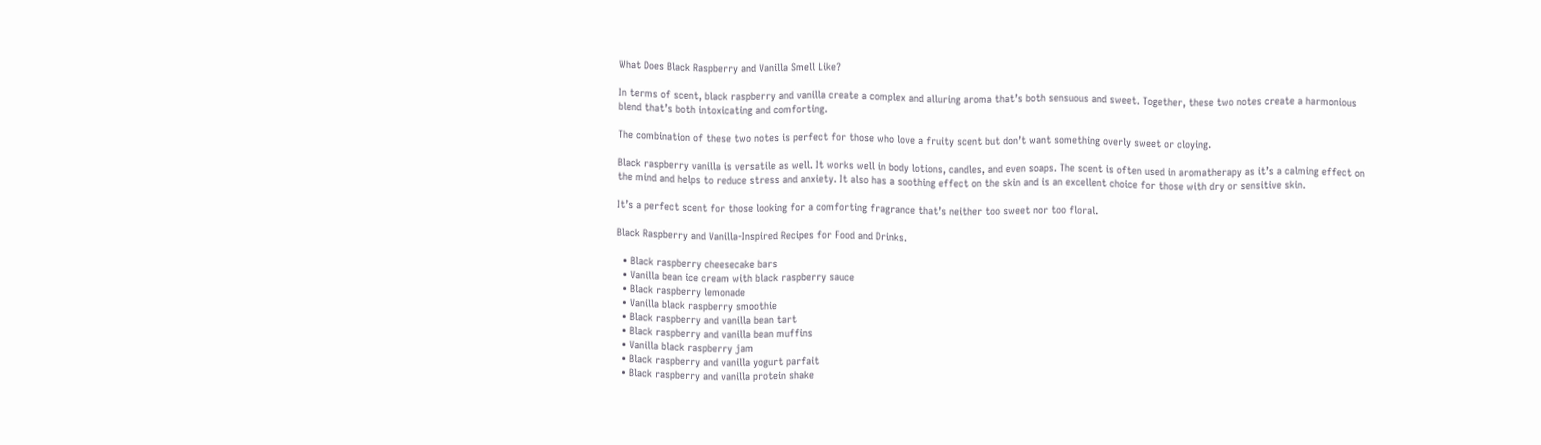What Does Black Raspberry and Vanilla Smell Like?

In terms of scent, black raspberry and vanilla create a complex and alluring aroma that’s both sensuous and sweet. Together, these two notes create a harmonious blend that’s both intoxicating and comforting.

The combination of these two notes is perfect for those who love a fruity scent but don’t want something overly sweet or cloying.

Black raspberry vanilla is versatile as well. It works well in body lotions, candles, and even soaps. The scent is often used in aromatherapy as it’s a calming effect on the mind and helps to reduce stress and anxiety. It also has a soothing effect on the skin and is an excellent choice for those with dry or sensitive skin.

It’s a perfect scent for those looking for a comforting fragrance that’s neither too sweet nor too floral.

Black Raspberry and Vanilla-Inspired Recipes for Food and Drinks.

  • Black raspberry cheesecake bars
  • Vanilla bean ice cream with black raspberry sauce
  • Black raspberry lemonade
  • Vanilla black raspberry smoothie
  • Black raspberry and vanilla bean tart
  • Black raspberry and vanilla bean muffins
  • Vanilla black raspberry jam
  • Black raspberry and vanilla yogurt parfait
  • Black raspberry and vanilla protein shake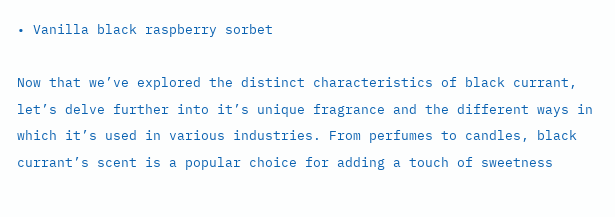• Vanilla black raspberry sorbet

Now that we’ve explored the distinct characteristics of black currant, let’s delve further into it’s unique fragrance and the different ways in which it’s used in various industries. From perfumes to candles, black currant’s scent is a popular choice for adding a touch of sweetness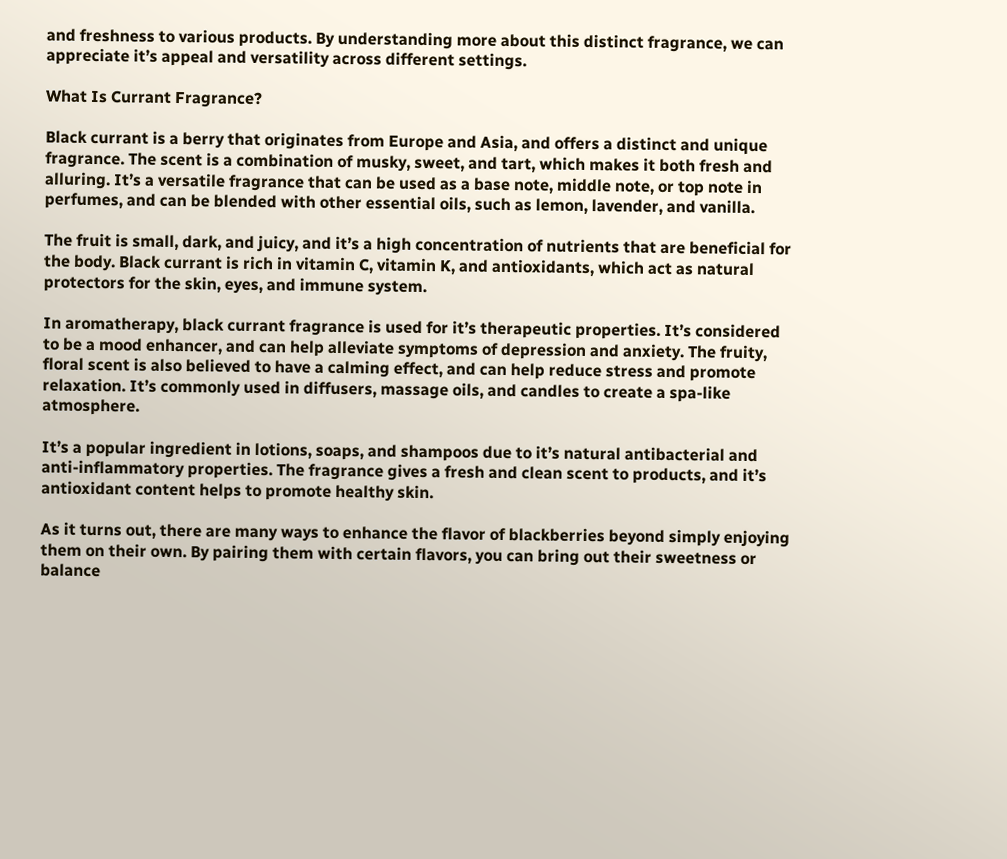and freshness to various products. By understanding more about this distinct fragrance, we can appreciate it’s appeal and versatility across different settings.

What Is Currant Fragrance?

Black currant is a berry that originates from Europe and Asia, and offers a distinct and unique fragrance. The scent is a combination of musky, sweet, and tart, which makes it both fresh and alluring. It’s a versatile fragrance that can be used as a base note, middle note, or top note in perfumes, and can be blended with other essential oils, such as lemon, lavender, and vanilla.

The fruit is small, dark, and juicy, and it’s a high concentration of nutrients that are beneficial for the body. Black currant is rich in vitamin C, vitamin K, and antioxidants, which act as natural protectors for the skin, eyes, and immune system.

In aromatherapy, black currant fragrance is used for it’s therapeutic properties. It’s considered to be a mood enhancer, and can help alleviate symptoms of depression and anxiety. The fruity, floral scent is also believed to have a calming effect, and can help reduce stress and promote relaxation. It’s commonly used in diffusers, massage oils, and candles to create a spa-like atmosphere.

It’s a popular ingredient in lotions, soaps, and shampoos due to it’s natural antibacterial and anti-inflammatory properties. The fragrance gives a fresh and clean scent to products, and it’s antioxidant content helps to promote healthy skin.

As it turns out, there are many ways to enhance the flavor of blackberries beyond simply enjoying them on their own. By pairing them with certain flavors, you can bring out their sweetness or balance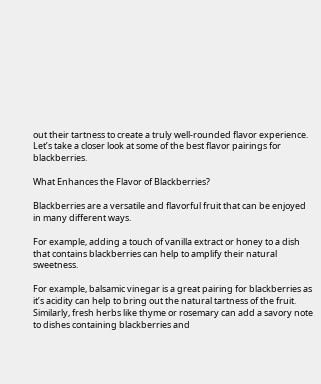out their tartness to create a truly well-rounded flavor experience. Let’s take a closer look at some of the best flavor pairings for blackberries.

What Enhances the Flavor of Blackberries?

Blackberries are a versatile and flavorful fruit that can be enjoyed in many different ways.

For example, adding a touch of vanilla extract or honey to a dish that contains blackberries can help to amplify their natural sweetness.

For example, balsamic vinegar is a great pairing for blackberries as it’s acidity can help to bring out the natural tartness of the fruit. Similarly, fresh herbs like thyme or rosemary can add a savory note to dishes containing blackberries and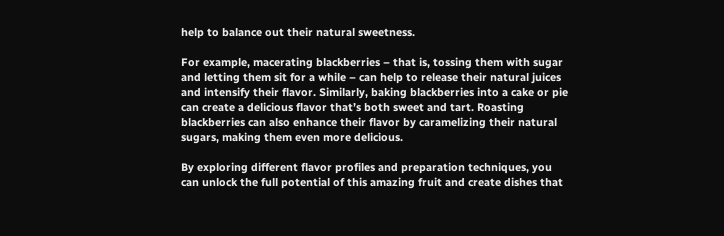help to balance out their natural sweetness.

For example, macerating blackberries – that is, tossing them with sugar and letting them sit for a while – can help to release their natural juices and intensify their flavor. Similarly, baking blackberries into a cake or pie can create a delicious flavor that’s both sweet and tart. Roasting blackberries can also enhance their flavor by caramelizing their natural sugars, making them even more delicious.

By exploring different flavor profiles and preparation techniques, you can unlock the full potential of this amazing fruit and create dishes that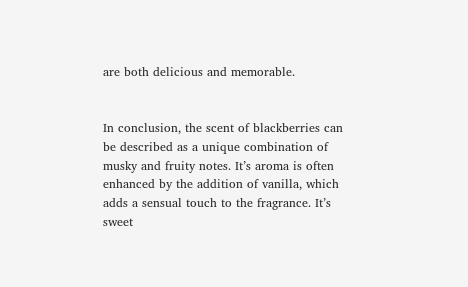are both delicious and memorable.


In conclusion, the scent of blackberries can be described as a unique combination of musky and fruity notes. It’s aroma is often enhanced by the addition of vanilla, which adds a sensual touch to the fragrance. It’s sweet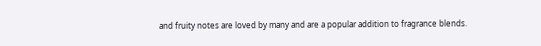and fruity notes are loved by many and are a popular addition to fragrance blends.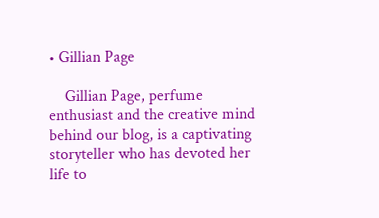• Gillian Page

    Gillian Page, perfume enthusiast and the creative mind behind our blog, is a captivating storyteller who has devoted her life to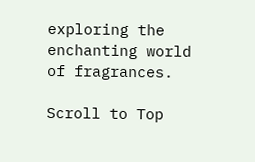exploring the enchanting world of fragrances.

Scroll to Top